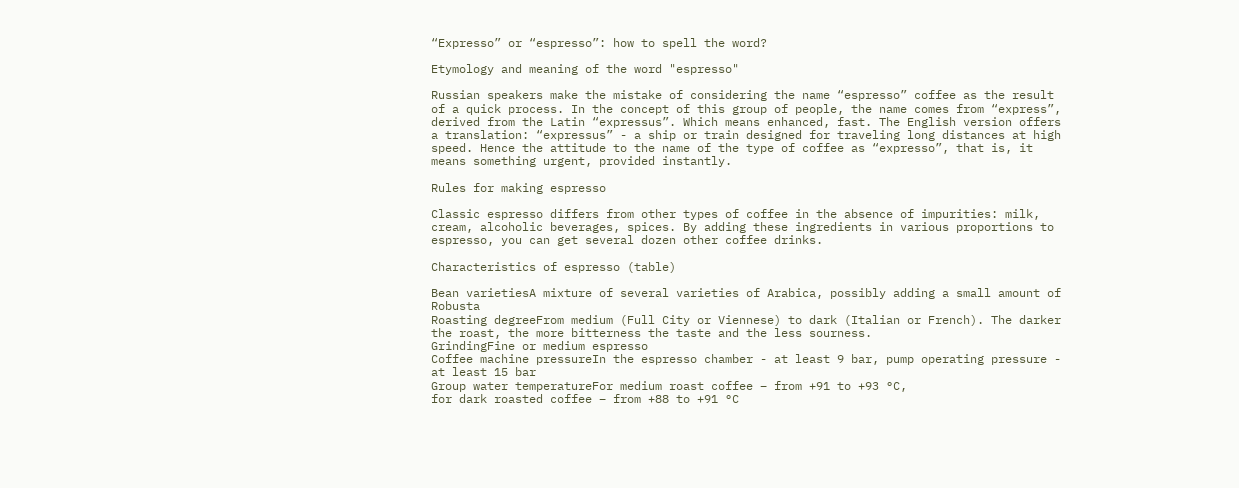“Expresso” or “espresso”: how to spell the word?

Etymology and meaning of the word "espresso"

Russian speakers make the mistake of considering the name “espresso” coffee as the result of a quick process. In the concept of this group of people, the name comes from “express”, derived from the Latin “expressus”. Which means enhanced, fast. The English version offers a translation: “expressus” - a ship or train designed for traveling long distances at high speed. Hence the attitude to the name of the type of coffee as “expresso”, that is, it means something urgent, provided instantly.

Rules for making espresso

Classic espresso differs from other types of coffee in the absence of impurities: milk, cream, alcoholic beverages, spices. By adding these ingredients in various proportions to espresso, you can get several dozen other coffee drinks.

Characteristics of espresso (table)

Bean varietiesA mixture of several varieties of Arabica, possibly adding a small amount of Robusta
Roasting degreeFrom medium (Full City or Viennese) to dark (Italian or French). The darker the roast, the more bitterness the taste and the less sourness.
GrindingFine or medium espresso
Coffee machine pressureIn the espresso chamber - at least 9 bar, pump operating pressure - at least 15 bar
Group water temperatureFor medium roast coffee – from +91 to +93 °C,
for dark roasted coffee – from +88 to +91 °C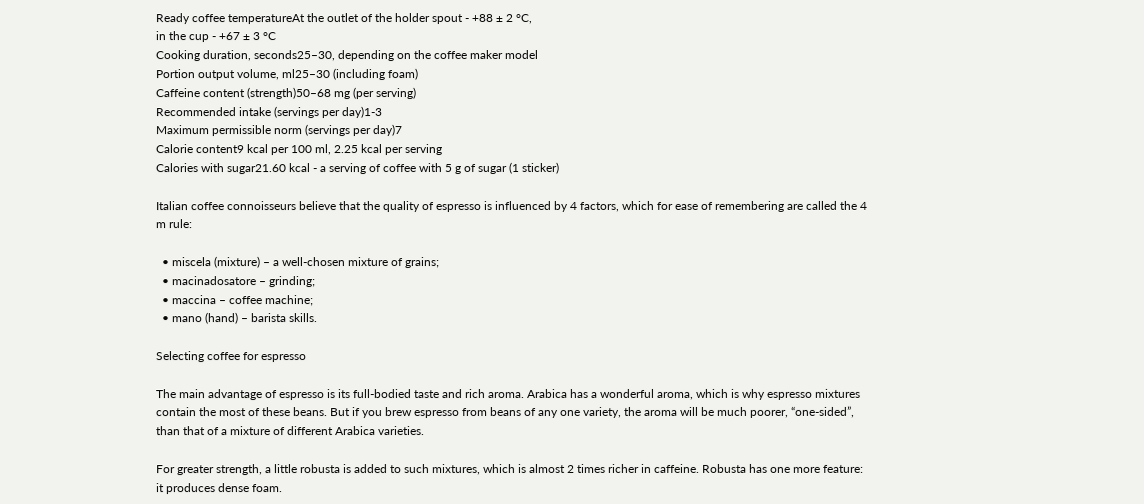Ready coffee temperatureAt the outlet of the holder spout - +88 ± 2 °C,
in the cup - +67 ± 3 °C
Cooking duration, seconds25–30, depending on the coffee maker model
Portion output volume, ml25–30 (including foam)
Caffeine content (strength)50–68 mg (per serving)
Recommended intake (servings per day)1-3
Maximum permissible norm (servings per day)7
Calorie content9 kcal per 100 ml, 2.25 kcal per serving
Calories with sugar21.60 kcal - a serving of coffee with 5 g of sugar (1 sticker)

Italian coffee connoisseurs believe that the quality of espresso is influenced by 4 factors, which for ease of remembering are called the 4 m rule:

  • miscela (mixture) – a well-chosen mixture of grains;
  • macinadosatore – grinding;
  • maccina – coffee machine;
  • mano (hand) – barista skills.

Selecting coffee for espresso

The main advantage of espresso is its full-bodied taste and rich aroma. Arabica has a wonderful aroma, which is why espresso mixtures contain the most of these beans. But if you brew espresso from beans of any one variety, the aroma will be much poorer, “one-sided”, than that of a mixture of different Arabica varieties.

For greater strength, a little robusta is added to such mixtures, which is almost 2 times richer in caffeine. Robusta has one more feature: it produces dense foam.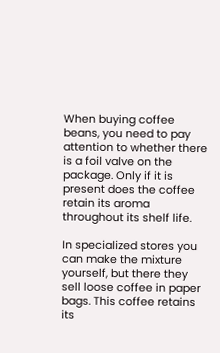When buying coffee beans, you need to pay attention to whether there is a foil valve on the package. Only if it is present does the coffee retain its aroma throughout its shelf life.

In specialized stores you can make the mixture yourself, but there they sell loose coffee in paper bags. This coffee retains its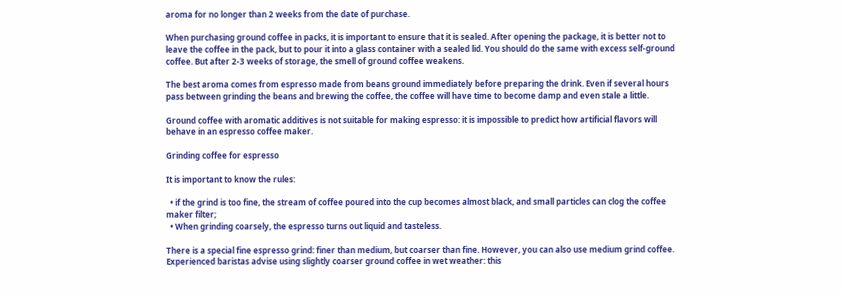aroma for no longer than 2 weeks from the date of purchase.

When purchasing ground coffee in packs, it is important to ensure that it is sealed. After opening the package, it is better not to leave the coffee in the pack, but to pour it into a glass container with a sealed lid. You should do the same with excess self-ground coffee. But after 2-3 weeks of storage, the smell of ground coffee weakens.

The best aroma comes from espresso made from beans ground immediately before preparing the drink. Even if several hours pass between grinding the beans and brewing the coffee, the coffee will have time to become damp and even stale a little.

Ground coffee with aromatic additives is not suitable for making espresso: it is impossible to predict how artificial flavors will behave in an espresso coffee maker.

Grinding coffee for espresso

It is important to know the rules:

  • if the grind is too fine, the stream of coffee poured into the cup becomes almost black, and small particles can clog the coffee maker filter;
  • When grinding coarsely, the espresso turns out liquid and tasteless.

There is a special fine espresso grind: finer than medium, but coarser than fine. However, you can also use medium grind coffee. Experienced baristas advise using slightly coarser ground coffee in wet weather: this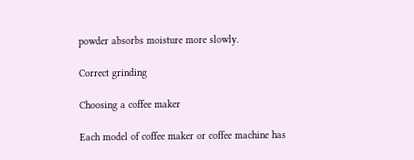powder absorbs moisture more slowly.

Correct grinding

Choosing a coffee maker

Each model of coffee maker or coffee machine has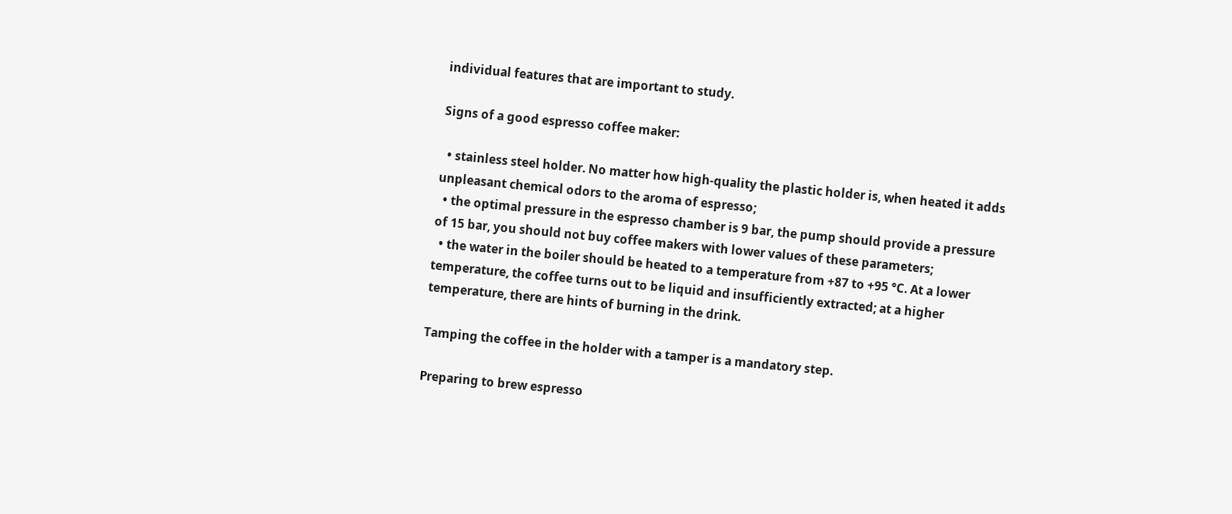individual features that are important to study.

Signs of a good espresso coffee maker:

  • stainless steel holder. No matter how high-quality the plastic holder is, when heated it adds unpleasant chemical odors to the aroma of espresso;
  • the optimal pressure in the espresso chamber is 9 bar, the pump should provide a pressure of 15 bar, you should not buy coffee makers with lower values of these parameters;
  • the water in the boiler should be heated to a temperature from +87 to +95 °C. At a lower temperature, the coffee turns out to be liquid and insufficiently extracted; at a higher temperature, there are hints of burning in the drink.

Tamping the coffee in the holder with a tamper is a mandatory step.

Preparing to brew espresso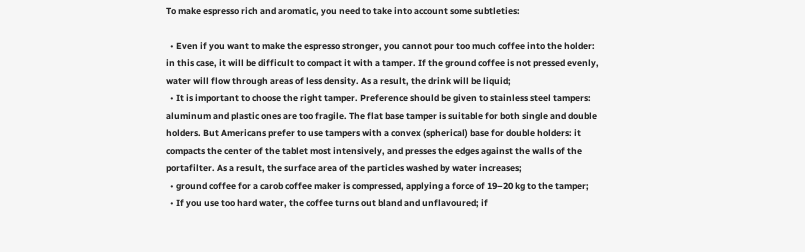To make espresso rich and aromatic, you need to take into account some subtleties:

  • Even if you want to make the espresso stronger, you cannot pour too much coffee into the holder: in this case, it will be difficult to compact it with a tamper. If the ground coffee is not pressed evenly, water will flow through areas of less density. As a result, the drink will be liquid;
  • It is important to choose the right tamper. Preference should be given to stainless steel tampers: aluminum and plastic ones are too fragile. The flat base tamper is suitable for both single and double holders. But Americans prefer to use tampers with a convex (spherical) base for double holders: it compacts the center of the tablet most intensively, and presses the edges against the walls of the portafilter. As a result, the surface area of the particles washed by water increases;
  • ground coffee for a carob coffee maker is compressed, applying a force of 19–20 kg to the tamper;
  • If you use too hard water, the coffee turns out bland and unflavoured; if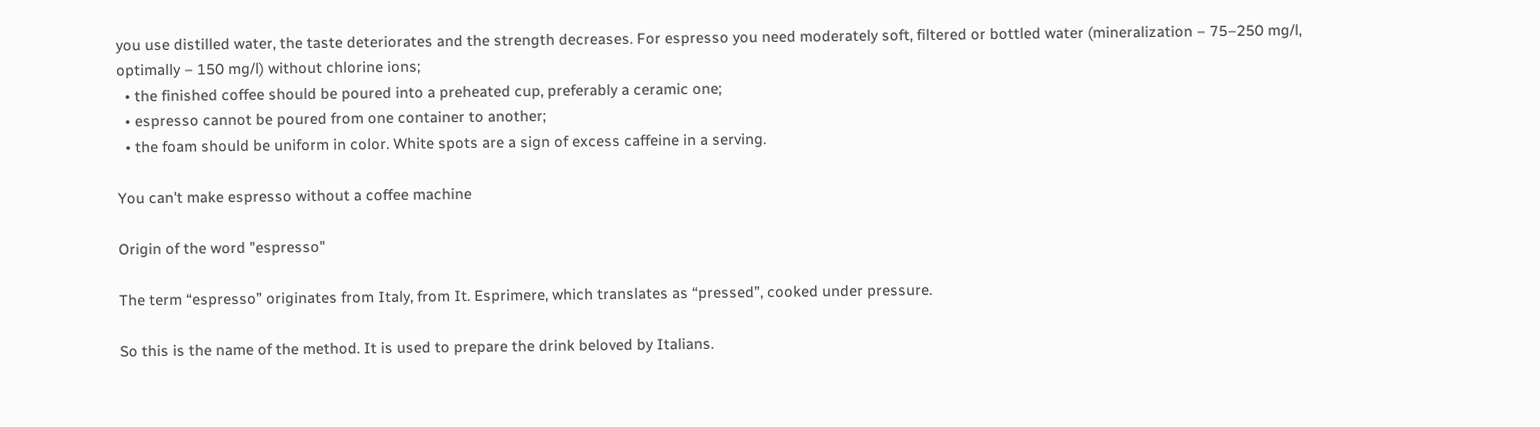you use distilled water, the taste deteriorates and the strength decreases. For espresso you need moderately soft, filtered or bottled water (mineralization – 75–250 mg/l, optimally – 150 mg/l) without chlorine ions;
  • the finished coffee should be poured into a preheated cup, preferably a ceramic one;
  • espresso cannot be poured from one container to another;
  • the foam should be uniform in color. White spots are a sign of excess caffeine in a serving.

You can't make espresso without a coffee machine

Origin of the word "espresso"

The term “espresso” originates from Italy, from It. Esprimere, which translates as “pressed”, cooked under pressure.

So this is the name of the method. It is used to prepare the drink beloved by Italians.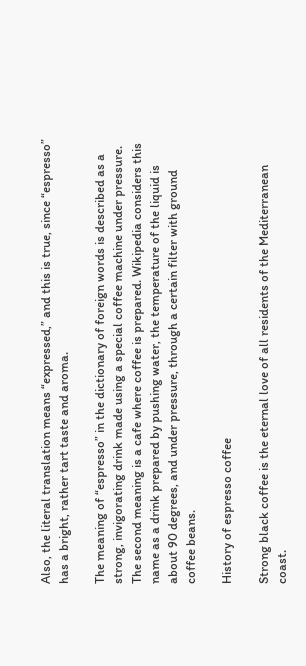Also, the literal translation means “expressed,” and this is true, since “espresso” has a bright, rather tart taste and aroma.

The meaning of “espresso” in the dictionary of foreign words is described as a strong, invigorating drink made using a special coffee machine under pressure. The second meaning is a cafe where coffee is prepared. Wikipedia considers this name as a drink prepared by pushing water, the temperature of the liquid is about 90 degrees, and under pressure, through a certain filter with ground coffee beans.

History of espresso coffee

Strong black coffee is the eternal love of all residents of the Mediterranean coast.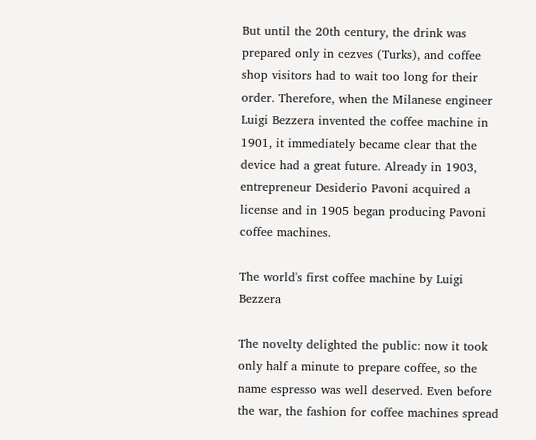But until the 20th century, the drink was prepared only in cezves (Turks), and coffee shop visitors had to wait too long for their order. Therefore, when the Milanese engineer Luigi Bezzera invented the coffee machine in 1901, it immediately became clear that the device had a great future. Already in 1903, entrepreneur Desiderio Pavoni acquired a license and in 1905 began producing Pavoni coffee machines.

The world's first coffee machine by Luigi Bezzera

The novelty delighted the public: now it took only half a minute to prepare coffee, so the name espresso was well deserved. Even before the war, the fashion for coffee machines spread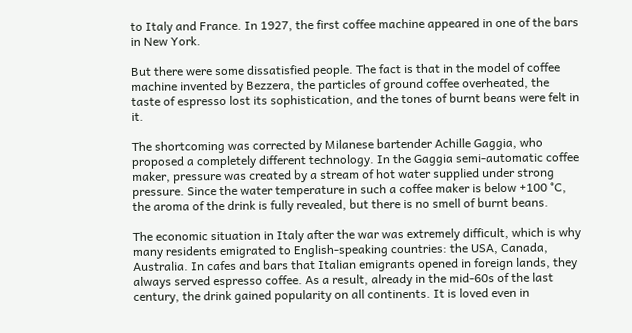to Italy and France. In 1927, the first coffee machine appeared in one of the bars in New York.

But there were some dissatisfied people. The fact is that in the model of coffee machine invented by Bezzera, the particles of ground coffee overheated, the taste of espresso lost its sophistication, and the tones of burnt beans were felt in it.

The shortcoming was corrected by Milanese bartender Achille Gaggia, who proposed a completely different technology. In the Gaggia semi-automatic coffee maker, pressure was created by a stream of hot water supplied under strong pressure. Since the water temperature in such a coffee maker is below +100 °C, the aroma of the drink is fully revealed, but there is no smell of burnt beans.

The economic situation in Italy after the war was extremely difficult, which is why many residents emigrated to English-speaking countries: the USA, Canada, Australia. In cafes and bars that Italian emigrants opened in foreign lands, they always served espresso coffee. As a result, already in the mid-60s of the last century, the drink gained popularity on all continents. It is loved even in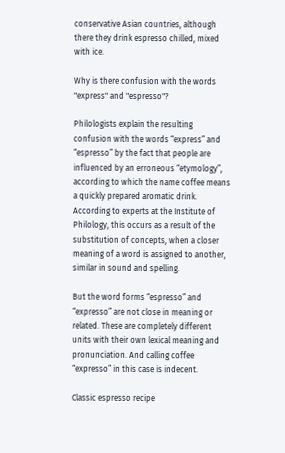conservative Asian countries, although there they drink espresso chilled, mixed with ice.

Why is there confusion with the words "express" and "espresso"?

Philologists explain the resulting confusion with the words “express” and “espresso” by the fact that people are influenced by an erroneous “etymology”, according to which the name coffee means a quickly prepared aromatic drink. According to experts at the Institute of Philology, this occurs as a result of the substitution of concepts, when a closer meaning of a word is assigned to another, similar in sound and spelling.

But the word forms “espresso” and “expresso” are not close in meaning or related. These are completely different units with their own lexical meaning and pronunciation. And calling coffee “expresso” in this case is indecent.

Classic espresso recipe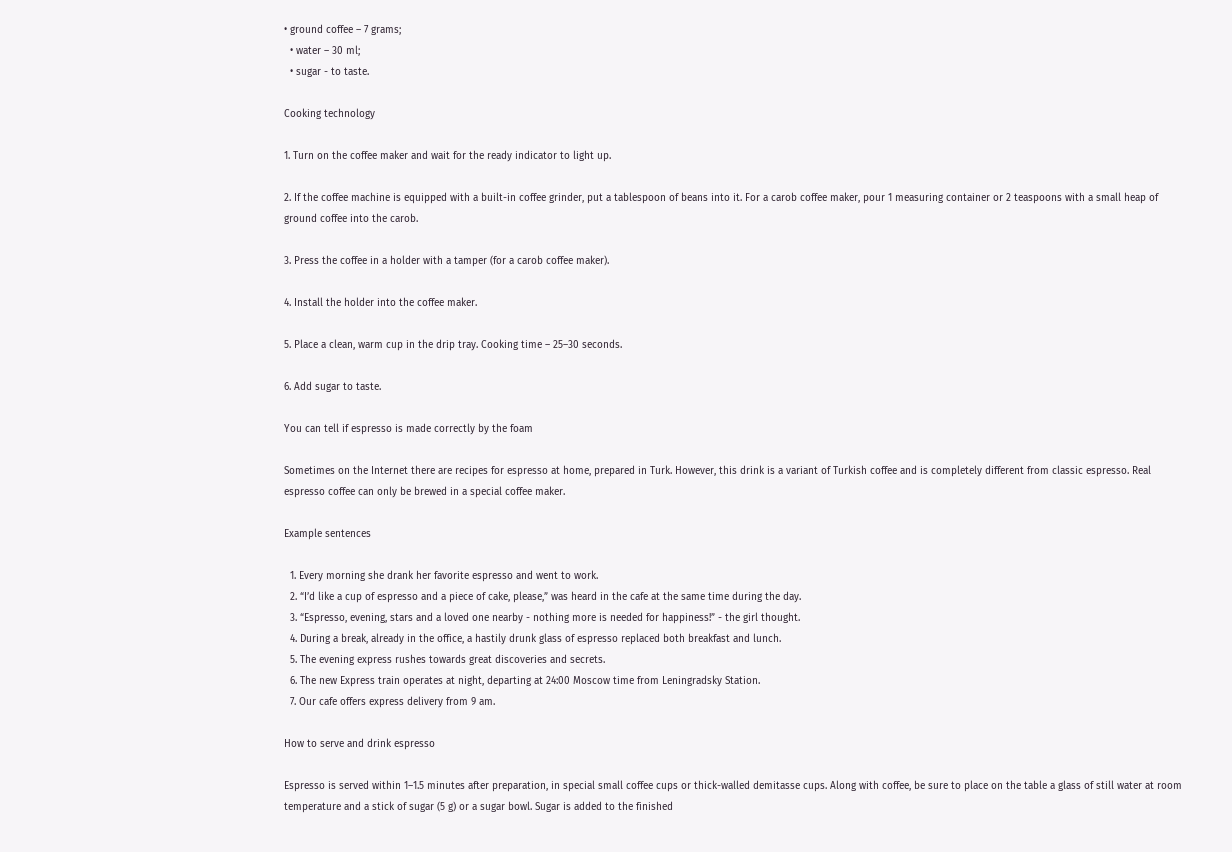• ground coffee – 7 grams;
  • water – 30 ml;
  • sugar - to taste.

Cooking technology

1. Turn on the coffee maker and wait for the ready indicator to light up.

2. If the coffee machine is equipped with a built-in coffee grinder, put a tablespoon of beans into it. For a carob coffee maker, pour 1 measuring container or 2 teaspoons with a small heap of ground coffee into the carob.

3. Press the coffee in a holder with a tamper (for a carob coffee maker).

4. Install the holder into the coffee maker.

5. Place a clean, warm cup in the drip tray. Cooking time – 25–30 seconds.

6. Add sugar to taste.

You can tell if espresso is made correctly by the foam

Sometimes on the Internet there are recipes for espresso at home, prepared in Turk. However, this drink is a variant of Turkish coffee and is completely different from classic espresso. Real espresso coffee can only be brewed in a special coffee maker.

Example sentences

  1. Every morning she drank her favorite espresso and went to work.
  2. “I’d like a cup of espresso and a piece of cake, please,” was heard in the cafe at the same time during the day.
  3. “Espresso, evening, stars and a loved one nearby - nothing more is needed for happiness!” - the girl thought.
  4. During a break, already in the office, a hastily drunk glass of espresso replaced both breakfast and lunch.
  5. The evening express rushes towards great discoveries and secrets.
  6. The new Express train operates at night, departing at 24:00 Moscow time from Leningradsky Station.
  7. Our cafe offers express delivery from 9 am.

How to serve and drink espresso

Espresso is served within 1–1.5 minutes after preparation, in special small coffee cups or thick-walled demitasse cups. Along with coffee, be sure to place on the table a glass of still water at room temperature and a stick of sugar (5 g) or a sugar bowl. Sugar is added to the finished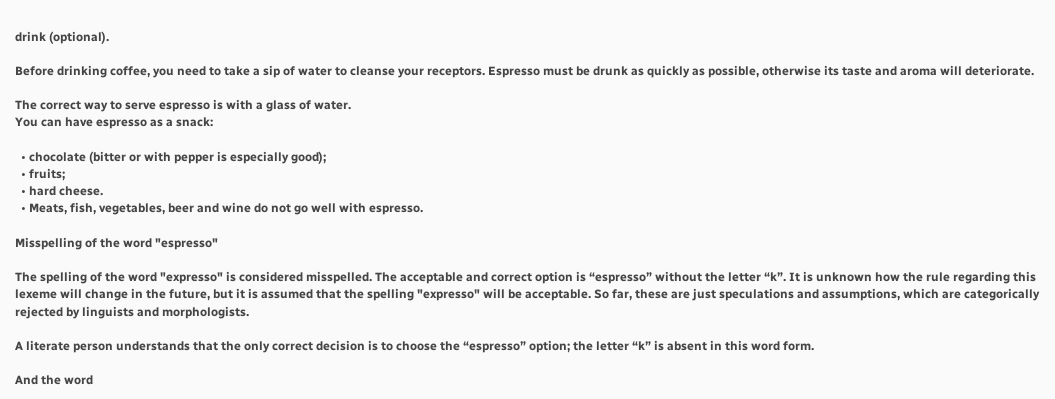drink (optional).

Before drinking coffee, you need to take a sip of water to cleanse your receptors. Espresso must be drunk as quickly as possible, otherwise its taste and aroma will deteriorate.

The correct way to serve espresso is with a glass of water.
You can have espresso as a snack:

  • chocolate (bitter or with pepper is especially good);
  • fruits;
  • hard cheese.
  • Meats, fish, vegetables, beer and wine do not go well with espresso.

Misspelling of the word "espresso"

The spelling of the word "expresso" is considered misspelled. The acceptable and correct option is “espresso” without the letter “k”. It is unknown how the rule regarding this lexeme will change in the future, but it is assumed that the spelling "expresso" will be acceptable. So far, these are just speculations and assumptions, which are categorically rejected by linguists and morphologists.

A literate person understands that the only correct decision is to choose the “espresso” option; the letter “k” is absent in this word form.

And the word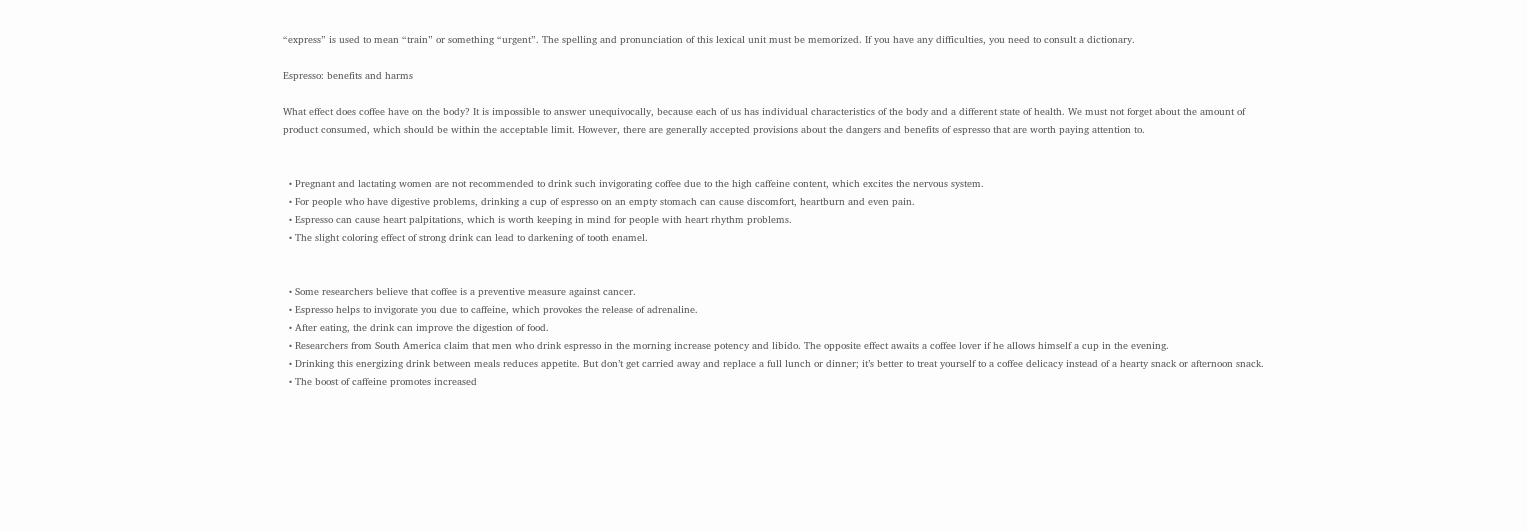“express” is used to mean “train” or something “urgent”. The spelling and pronunciation of this lexical unit must be memorized. If you have any difficulties, you need to consult a dictionary.

Espresso: benefits and harms

What effect does coffee have on the body? It is impossible to answer unequivocally, because each of us has individual characteristics of the body and a different state of health. We must not forget about the amount of product consumed, which should be within the acceptable limit. However, there are generally accepted provisions about the dangers and benefits of espresso that are worth paying attention to.


  • Pregnant and lactating women are not recommended to drink such invigorating coffee due to the high caffeine content, which excites the nervous system.
  • For people who have digestive problems, drinking a cup of espresso on an empty stomach can cause discomfort, heartburn and even pain.
  • Espresso can cause heart palpitations, which is worth keeping in mind for people with heart rhythm problems.
  • The slight coloring effect of strong drink can lead to darkening of tooth enamel.


  • Some researchers believe that coffee is a preventive measure against cancer.
  • Espresso helps to invigorate you due to caffeine, which provokes the release of adrenaline.
  • After eating, the drink can improve the digestion of food.
  • Researchers from South America claim that men who drink espresso in the morning increase potency and libido. The opposite effect awaits a coffee lover if he allows himself a cup in the evening.
  • Drinking this energizing drink between meals reduces appetite. But don’t get carried away and replace a full lunch or dinner; it’s better to treat yourself to a coffee delicacy instead of a hearty snack or afternoon snack.
  • The boost of caffeine promotes increased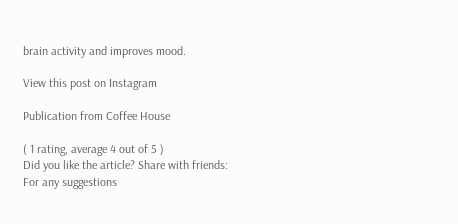brain activity and improves mood.

View this post on Instagram

Publication from Coffee House

( 1 rating, average 4 out of 5 )
Did you like the article? Share with friends:
For any suggestions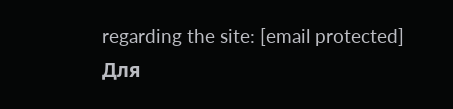regarding the site: [email protected]
Для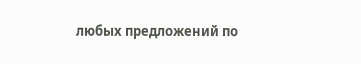любых предложений по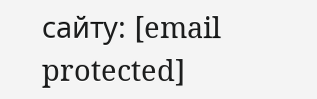сайту: [email protected]